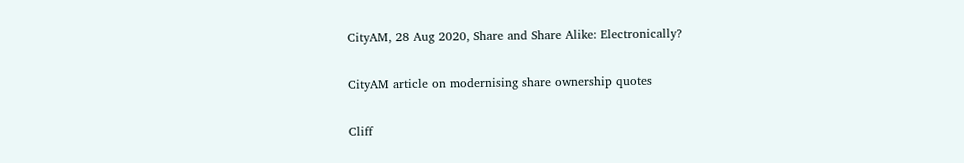CityAM, 28 Aug 2020, Share and Share Alike: Electronically?

CityAM article on modernising share ownership quotes

Cliff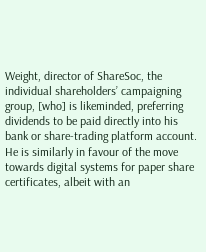Weight, director of ShareSoc, the individual shareholders’ campaigning group, [who] is likeminded, preferring dividends to be paid directly into his bank or share-trading platform account. He is similarly in favour of the move towards digital systems for paper share certificates, albeit with an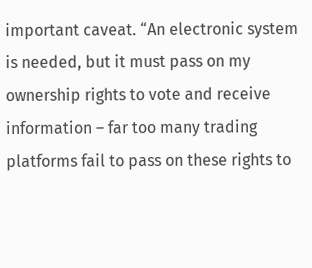important caveat. “An electronic system is needed, but it must pass on my ownership rights to vote and receive information – far too many trading platforms fail to pass on these rights to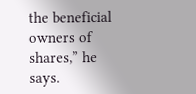the beneficial owners of shares,” he says.